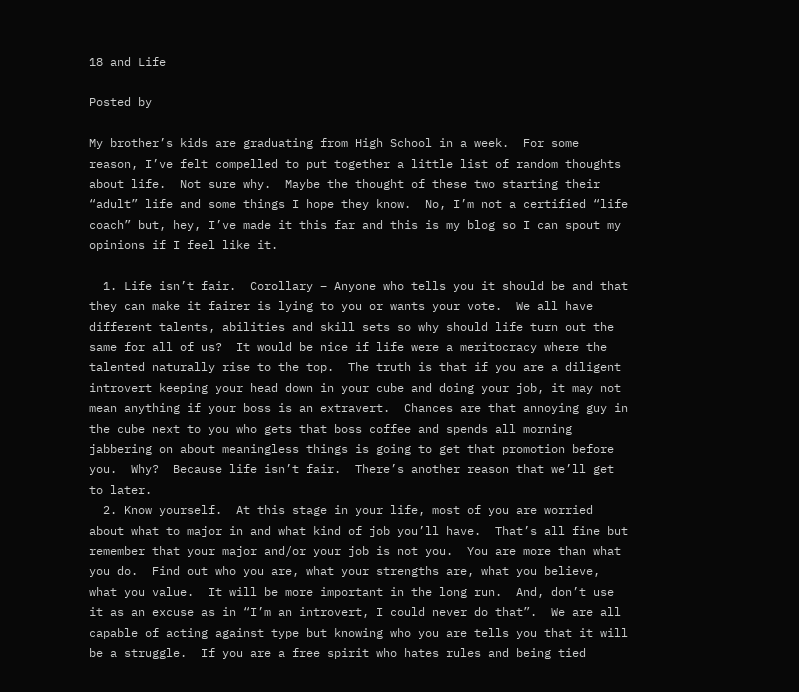18 and Life

Posted by

My brother’s kids are graduating from High School in a week.  For some reason, I’ve felt compelled to put together a little list of random thoughts about life.  Not sure why.  Maybe the thought of these two starting their “adult” life and some things I hope they know.  No, I’m not a certified “life coach” but, hey, I’ve made it this far and this is my blog so I can spout my opinions if I feel like it.

  1. Life isn’t fair.  Corollary – Anyone who tells you it should be and that they can make it fairer is lying to you or wants your vote.  We all have different talents, abilities and skill sets so why should life turn out the same for all of us?  It would be nice if life were a meritocracy where the talented naturally rise to the top.  The truth is that if you are a diligent introvert keeping your head down in your cube and doing your job, it may not mean anything if your boss is an extravert.  Chances are that annoying guy in the cube next to you who gets that boss coffee and spends all morning jabbering on about meaningless things is going to get that promotion before you.  Why?  Because life isn’t fair.  There’s another reason that we’ll get to later.
  2. Know yourself.  At this stage in your life, most of you are worried about what to major in and what kind of job you’ll have.  That’s all fine but remember that your major and/or your job is not you.  You are more than what you do.  Find out who you are, what your strengths are, what you believe, what you value.  It will be more important in the long run.  And, don’t use it as an excuse as in “I’m an introvert, I could never do that”.  We are all capable of acting against type but knowing who you are tells you that it will be a struggle.  If you are a free spirit who hates rules and being tied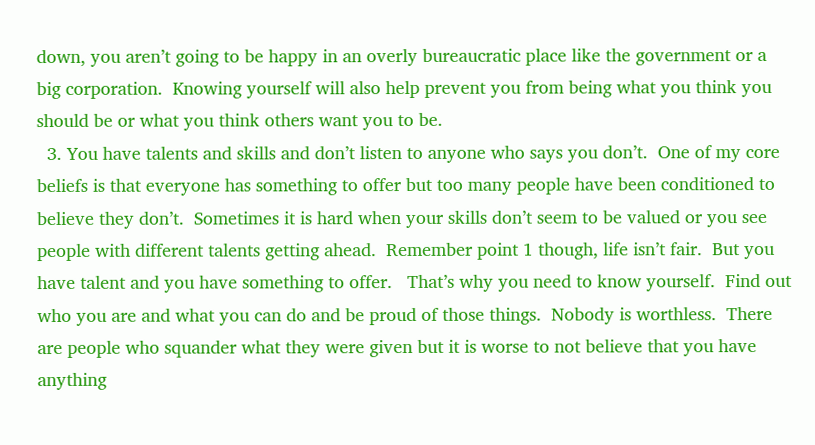down, you aren’t going to be happy in an overly bureaucratic place like the government or a big corporation.  Knowing yourself will also help prevent you from being what you think you should be or what you think others want you to be.
  3. You have talents and skills and don’t listen to anyone who says you don’t.  One of my core beliefs is that everyone has something to offer but too many people have been conditioned to believe they don’t.  Sometimes it is hard when your skills don’t seem to be valued or you see people with different talents getting ahead.  Remember point 1 though, life isn’t fair.  But you have talent and you have something to offer.   That’s why you need to know yourself.  Find out who you are and what you can do and be proud of those things.  Nobody is worthless.  There are people who squander what they were given but it is worse to not believe that you have anything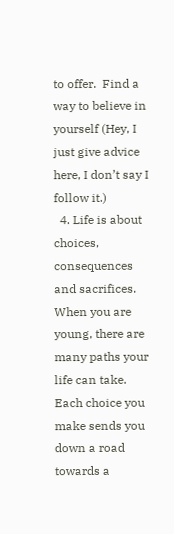to offer.  Find a way to believe in yourself (Hey, I just give advice here, I don’t say I follow it.)
  4. Life is about choices, consequences and sacrifices.  When you are young, there are many paths your life can take.  Each choice you make sends you down a road towards a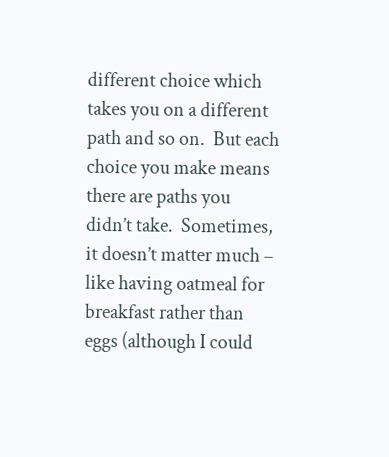different choice which takes you on a different path and so on.  But each choice you make means there are paths you didn’t take.  Sometimes, it doesn’t matter much – like having oatmeal for breakfast rather than eggs (although I could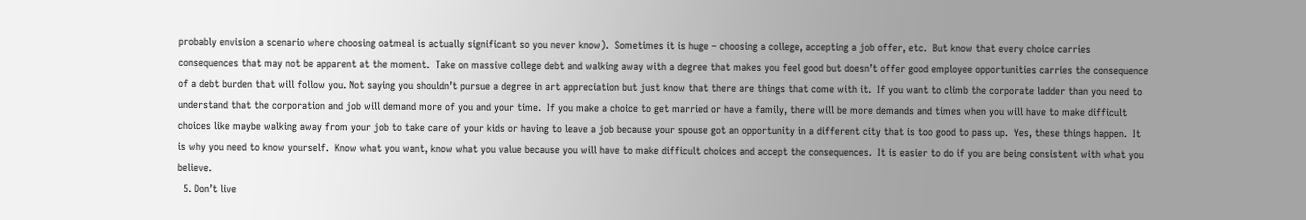probably envision a scenario where choosing oatmeal is actually significant so you never know).  Sometimes it is huge – choosing a college, accepting a job offer, etc.  But know that every choice carries consequences that may not be apparent at the moment.  Take on massive college debt and walking away with a degree that makes you feel good but doesn’t offer good employee opportunities carries the consequence of a debt burden that will follow you. Not saying you shouldn’t pursue a degree in art appreciation but just know that there are things that come with it.  If you want to climb the corporate ladder than you need to understand that the corporation and job will demand more of you and your time.  If you make a choice to get married or have a family, there will be more demands and times when you will have to make difficult choices like maybe walking away from your job to take care of your kids or having to leave a job because your spouse got an opportunity in a different city that is too good to pass up.  Yes, these things happen.  It is why you need to know yourself.  Know what you want, know what you value because you will have to make difficult choices and accept the consequences.  It is easier to do if you are being consistent with what you believe.
  5. Don’t live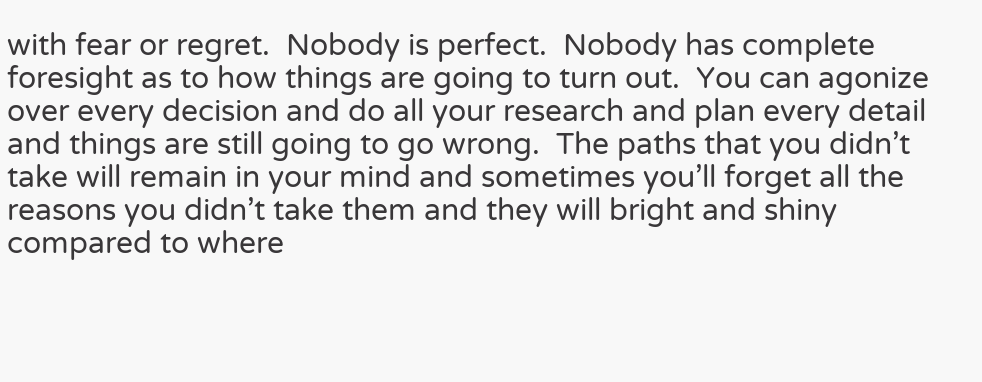with fear or regret.  Nobody is perfect.  Nobody has complete foresight as to how things are going to turn out.  You can agonize over every decision and do all your research and plan every detail and things are still going to go wrong.  The paths that you didn’t take will remain in your mind and sometimes you’ll forget all the reasons you didn’t take them and they will bright and shiny compared to where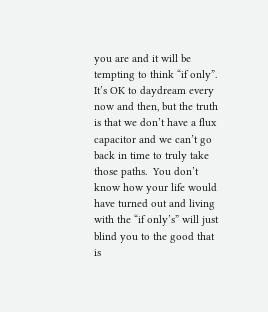you are and it will be tempting to think “if only”.  It’s OK to daydream every now and then, but the truth is that we don’t have a flux capacitor and we can’t go back in time to truly take those paths.  You don’t know how your life would have turned out and living with the “if only’s” will just blind you to the good that is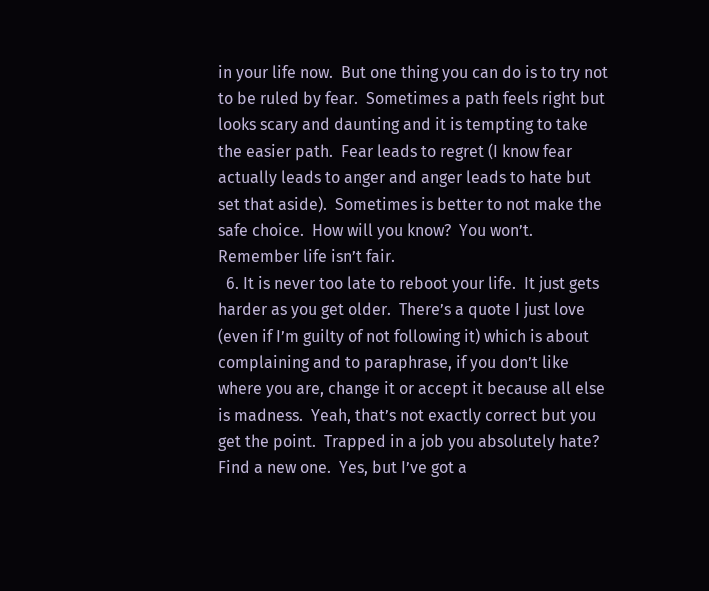in your life now.  But one thing you can do is to try not to be ruled by fear.  Sometimes a path feels right but looks scary and daunting and it is tempting to take the easier path.  Fear leads to regret (I know fear actually leads to anger and anger leads to hate but set that aside).  Sometimes is better to not make the safe choice.  How will you know?  You won’t.  Remember life isn’t fair.
  6. It is never too late to reboot your life.  It just gets harder as you get older.  There’s a quote I just love (even if I’m guilty of not following it) which is about complaining and to paraphrase, if you don’t like where you are, change it or accept it because all else is madness.  Yeah, that’s not exactly correct but you get the point.  Trapped in a job you absolutely hate?  Find a new one.  Yes, but I’ve got a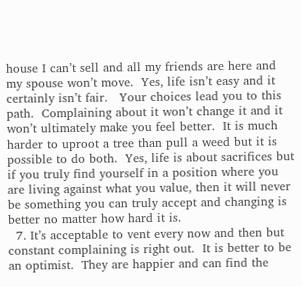house I can’t sell and all my friends are here and my spouse won’t move.  Yes, life isn’t easy and it certainly isn’t fair.   Your choices lead you to this path.  Complaining about it won’t change it and it won’t ultimately make you feel better.  It is much harder to uproot a tree than pull a weed but it is possible to do both.  Yes, life is about sacrifices but if you truly find yourself in a position where you are living against what you value, then it will never be something you can truly accept and changing is better no matter how hard it is.
  7. It’s acceptable to vent every now and then but constant complaining is right out.  It is better to be an optimist.  They are happier and can find the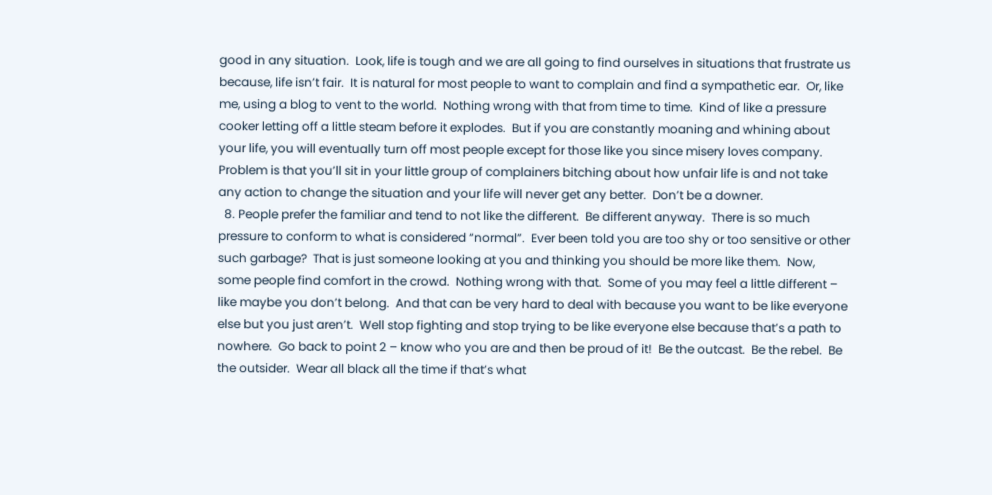good in any situation.  Look, life is tough and we are all going to find ourselves in situations that frustrate us because, life isn’t fair.  It is natural for most people to want to complain and find a sympathetic ear.  Or, like me, using a blog to vent to the world.  Nothing wrong with that from time to time.  Kind of like a pressure cooker letting off a little steam before it explodes.  But if you are constantly moaning and whining about your life, you will eventually turn off most people except for those like you since misery loves company.  Problem is that you’ll sit in your little group of complainers bitching about how unfair life is and not take any action to change the situation and your life will never get any better.  Don’t be a downer.
  8. People prefer the familiar and tend to not like the different.  Be different anyway.  There is so much pressure to conform to what is considered “normal”.  Ever been told you are too shy or too sensitive or other such garbage?  That is just someone looking at you and thinking you should be more like them.  Now, some people find comfort in the crowd.  Nothing wrong with that.  Some of you may feel a little different – like maybe you don’t belong.  And that can be very hard to deal with because you want to be like everyone else but you just aren’t.  Well stop fighting and stop trying to be like everyone else because that’s a path to nowhere.  Go back to point 2 – know who you are and then be proud of it!  Be the outcast.  Be the rebel.  Be the outsider.  Wear all black all the time if that’s what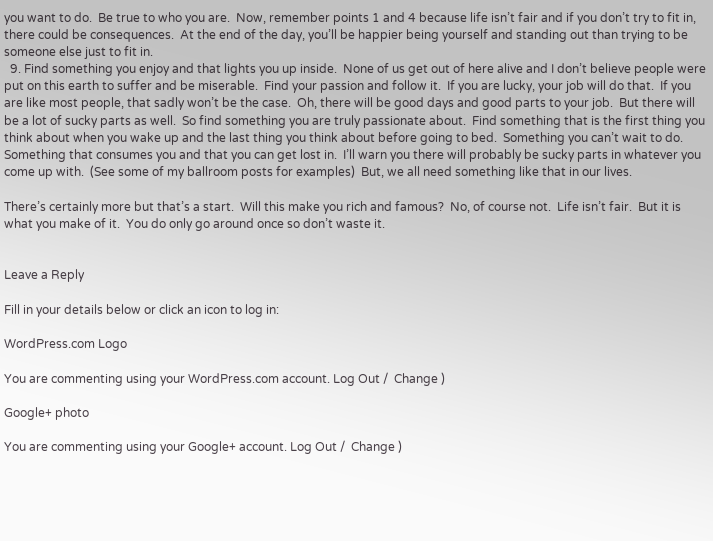you want to do.  Be true to who you are.  Now, remember points 1 and 4 because life isn’t fair and if you don’t try to fit in, there could be consequences.  At the end of the day, you’ll be happier being yourself and standing out than trying to be someone else just to fit in.
  9. Find something you enjoy and that lights you up inside.  None of us get out of here alive and I don’t believe people were put on this earth to suffer and be miserable.  Find your passion and follow it.  If you are lucky, your job will do that.  If you are like most people, that sadly won’t be the case.  Oh, there will be good days and good parts to your job.  But there will be a lot of sucky parts as well.  So find something you are truly passionate about.  Find something that is the first thing you think about when you wake up and the last thing you think about before going to bed.  Something you can’t wait to do.  Something that consumes you and that you can get lost in.  I’ll warn you there will probably be sucky parts in whatever you come up with.  (See some of my ballroom posts for examples)  But, we all need something like that in our lives.

There’s certainly more but that’s a start.  Will this make you rich and famous?  No, of course not.  Life isn’t fair.  But it is what you make of it.  You do only go around once so don’t waste it.


Leave a Reply

Fill in your details below or click an icon to log in:

WordPress.com Logo

You are commenting using your WordPress.com account. Log Out /  Change )

Google+ photo

You are commenting using your Google+ account. Log Out /  Change )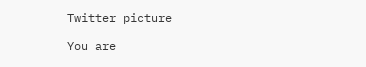Twitter picture

You are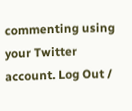commenting using your Twitter account. Log Out /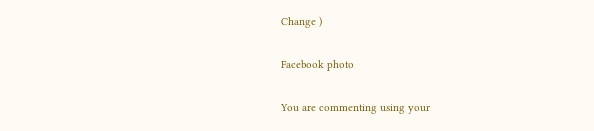Change )

Facebook photo

You are commenting using your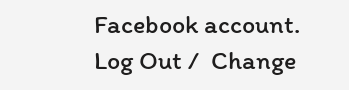Facebook account. Log Out /  Change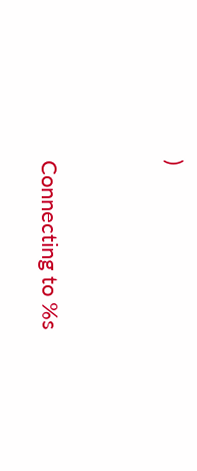)


Connecting to %s